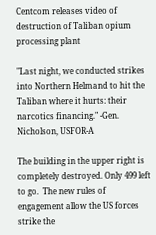Centcom releases video of destruction of Taliban opium processing plant

"Last night, we conducted strikes into Northern Helmand to hit the Taliban where it hurts: their narcotics financing." -Gen. Nicholson, USFOR-A

The building in the upper right is completely destroyed. Only 499 left to go.  The new rules of engagement allow the US forces strike the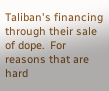Taliban's financing through their sale of dope.  For reasons that are hard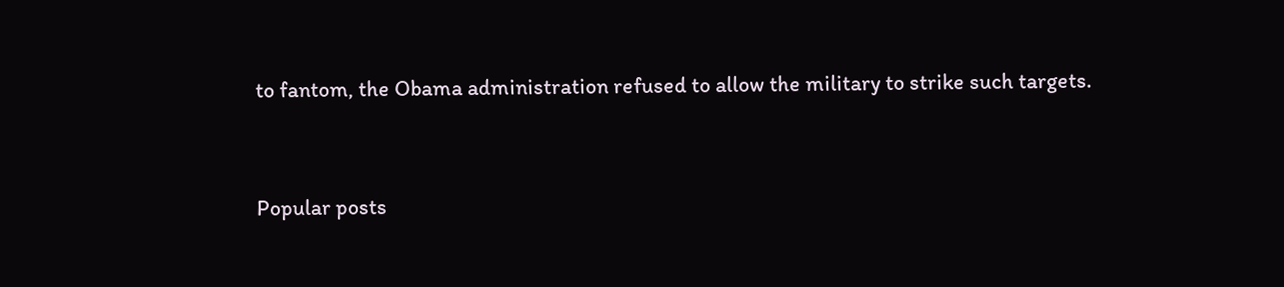to fantom, the Obama administration refused to allow the military to strike such targets.


Popular posts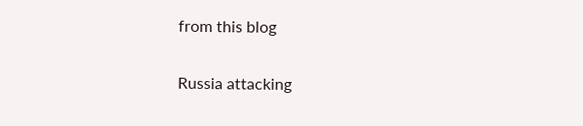from this blog

Russia attacking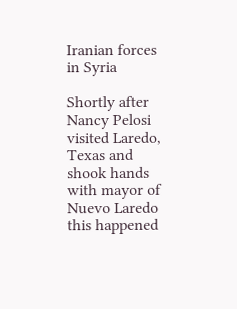Iranian forces in Syria

Shortly after Nancy Pelosi visited Laredo, Texas and shook hands with mayor of Nuevo Laredo this happened